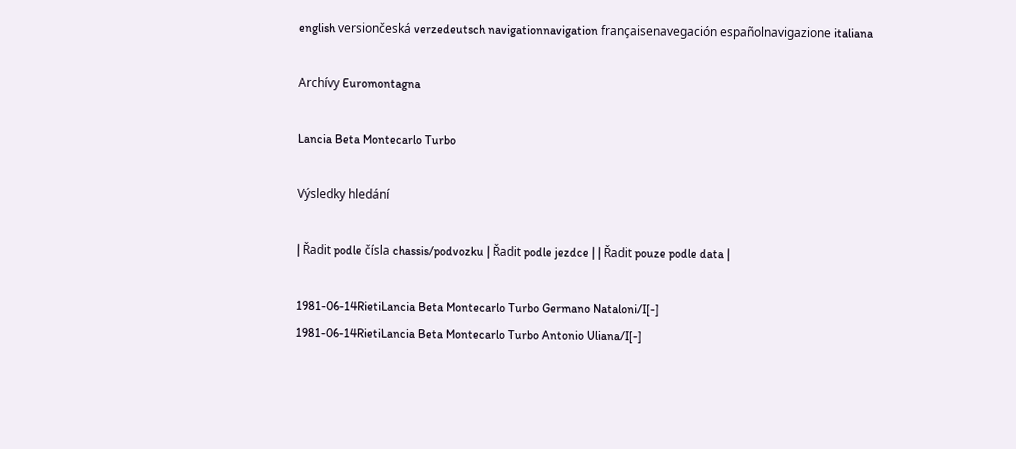english versiončeská verzedeutsch navigationnavigation françaisenavegación españolnavigazione italiana

Archívy Euromontagna

Lancia Beta Montecarlo Turbo

Výsledky hledání

| Řadit podle čísla chassis/podvozku | Řadit podle jezdce | | Řadit pouze podle data |

1981-06-14RietiLancia Beta Montecarlo Turbo Germano Nataloni/I[-]
1981-06-14RietiLancia Beta Montecarlo Turbo Antonio Uliana/I[-]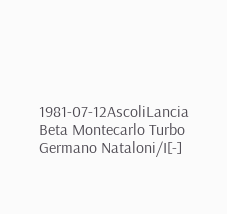1981-07-12AscoliLancia Beta Montecarlo Turbo Germano Nataloni/I[-]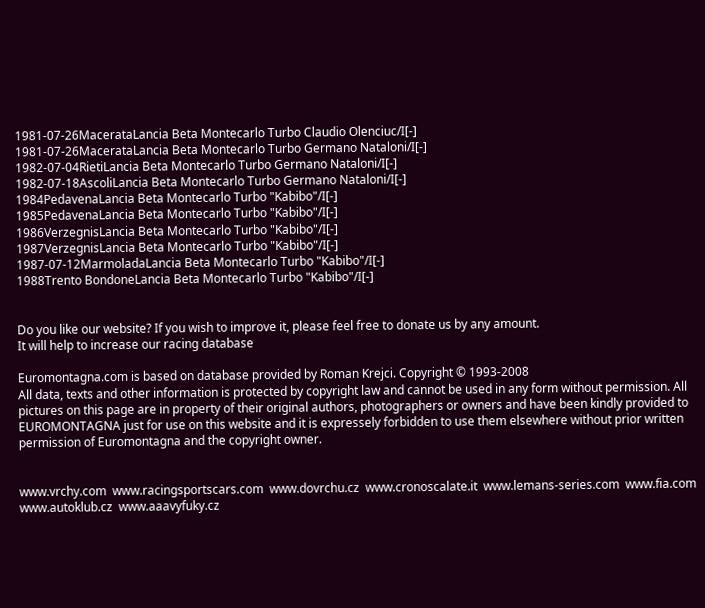1981-07-26MacerataLancia Beta Montecarlo Turbo Claudio Olenciuc/I[-]
1981-07-26MacerataLancia Beta Montecarlo Turbo Germano Nataloni/I[-]
1982-07-04RietiLancia Beta Montecarlo Turbo Germano Nataloni/I[-]
1982-07-18AscoliLancia Beta Montecarlo Turbo Germano Nataloni/I[-]
1984PedavenaLancia Beta Montecarlo Turbo "Kabibo"/I[-]
1985PedavenaLancia Beta Montecarlo Turbo "Kabibo"/I[-]
1986VerzegnisLancia Beta Montecarlo Turbo "Kabibo"/I[-]
1987VerzegnisLancia Beta Montecarlo Turbo "Kabibo"/I[-]
1987-07-12MarmoladaLancia Beta Montecarlo Turbo "Kabibo"/I[-]
1988Trento BondoneLancia Beta Montecarlo Turbo "Kabibo"/I[-]


Do you like our website? If you wish to improve it, please feel free to donate us by any amount.
It will help to increase our racing database

Euromontagna.com is based on database provided by Roman Krejci. Copyright © 1993-2008
All data, texts and other information is protected by copyright law and cannot be used in any form without permission. All pictures on this page are in property of their original authors, photographers or owners and have been kindly provided to EUROMONTAGNA just for use on this website and it is expressely forbidden to use them elsewhere without prior written permission of Euromontagna and the copyright owner.


www.vrchy.com  www.racingsportscars.com  www.dovrchu.cz  www.cronoscalate.it  www.lemans-series.com  www.fia.com  www.autoklub.cz  www.aaavyfuky.cz